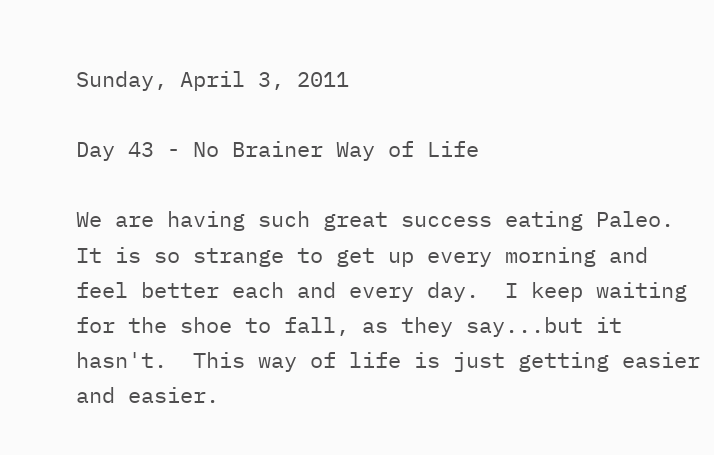Sunday, April 3, 2011

Day 43 - No Brainer Way of Life

We are having such great success eating Paleo.  It is so strange to get up every morning and feel better each and every day.  I keep waiting for the shoe to fall, as they say...but it hasn't.  This way of life is just getting easier and easier.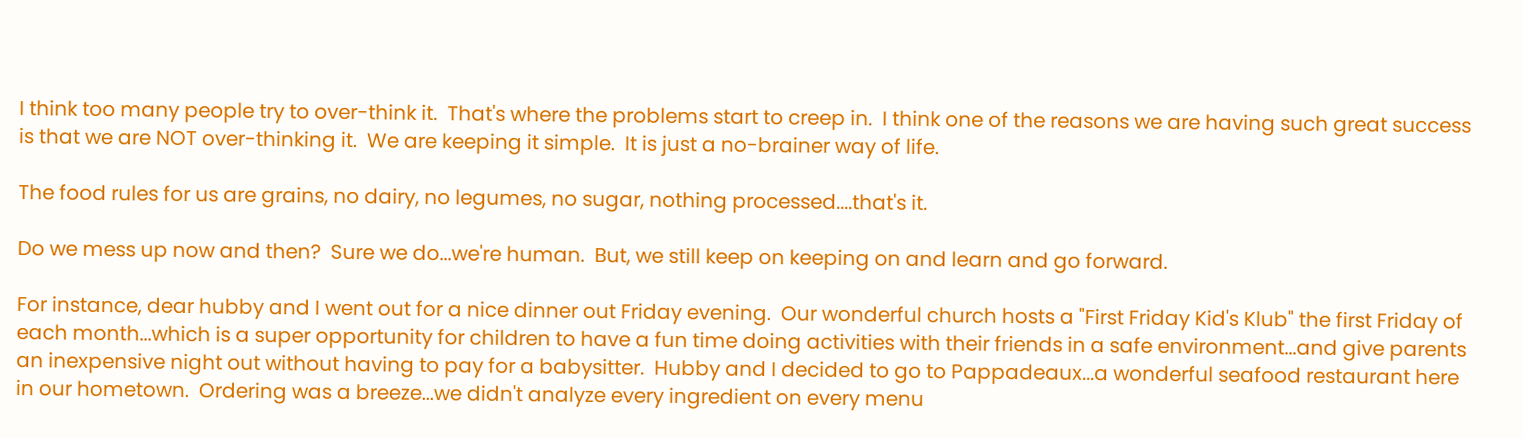I think too many people try to over-think it.  That's where the problems start to creep in.  I think one of the reasons we are having such great success is that we are NOT over-thinking it.  We are keeping it simple.  It is just a no-brainer way of life.

The food rules for us are grains, no dairy, no legumes, no sugar, nothing processed....that's it.

Do we mess up now and then?  Sure we do...we're human.  But, we still keep on keeping on and learn and go forward.

For instance, dear hubby and I went out for a nice dinner out Friday evening.  Our wonderful church hosts a "First Friday Kid's Klub" the first Friday of each month...which is a super opportunity for children to have a fun time doing activities with their friends in a safe environment...and give parents an inexpensive night out without having to pay for a babysitter.  Hubby and I decided to go to Pappadeaux...a wonderful seafood restaurant here in our hometown.  Ordering was a breeze...we didn't analyze every ingredient on every menu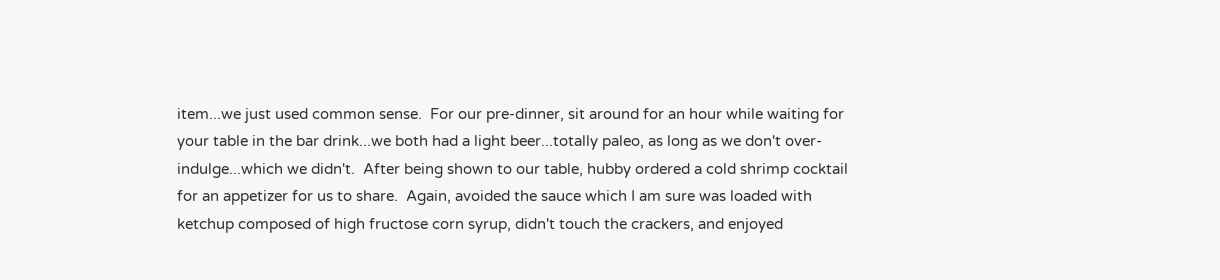item...we just used common sense.  For our pre-dinner, sit around for an hour while waiting for your table in the bar drink...we both had a light beer...totally paleo, as long as we don't over-indulge...which we didn't.  After being shown to our table, hubby ordered a cold shrimp cocktail for an appetizer for us to share.  Again, avoided the sauce which I am sure was loaded with ketchup composed of high fructose corn syrup, didn't touch the crackers, and enjoyed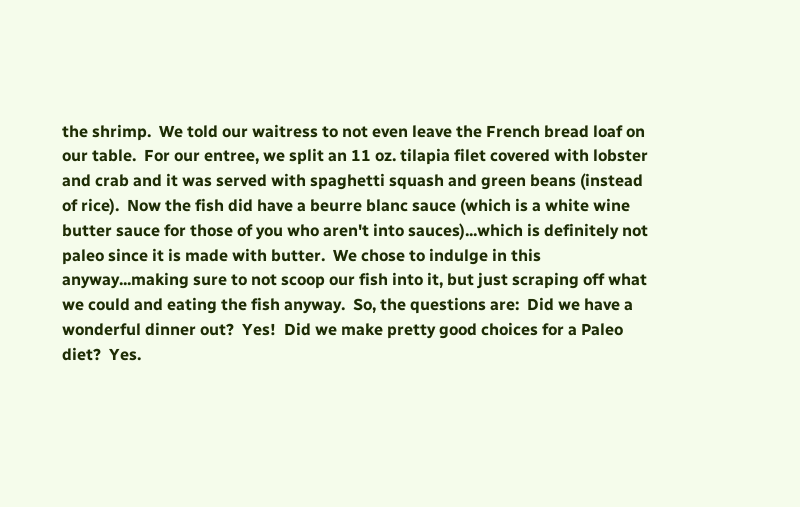the shrimp.  We told our waitress to not even leave the French bread loaf on our table.  For our entree, we split an 11 oz. tilapia filet covered with lobster and crab and it was served with spaghetti squash and green beans (instead of rice).  Now the fish did have a beurre blanc sauce (which is a white wine butter sauce for those of you who aren't into sauces)...which is definitely not paleo since it is made with butter.  We chose to indulge in this anyway...making sure to not scoop our fish into it, but just scraping off what we could and eating the fish anyway.  So, the questions are:  Did we have a wonderful dinner out?  Yes!  Did we make pretty good choices for a Paleo diet?  Yes.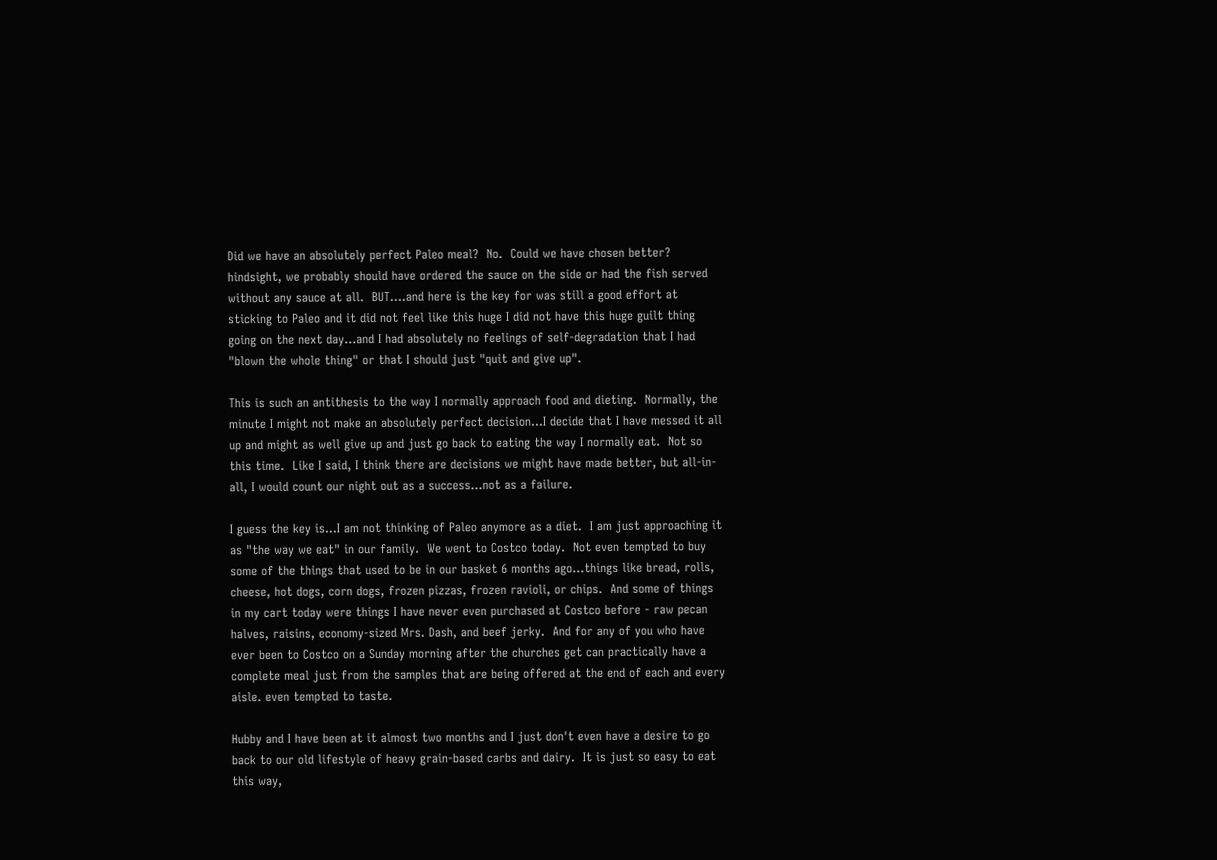Did we have an absolutely perfect Paleo meal?  No.  Could we have chosen better? hindsight, we probably should have ordered the sauce on the side or had the fish served without any sauce at all.  BUT....and here is the key for was still a good effort at sticking to Paleo and it did not feel like this huge I did not have this huge guilt thing going on the next day...and I had absolutely no feelings of self-degradation that I had "blown the whole thing" or that I should just "quit and give up".

This is such an antithesis to the way I normally approach food and dieting.  Normally, the minute I might not make an absolutely perfect decision...I decide that I have messed it all up and might as well give up and just go back to eating the way I normally eat.  Not so this time.  Like I said, I think there are decisions we might have made better, but all-in-all, I would count our night out as a success...not as a failure.

I guess the key is...I am not thinking of Paleo anymore as a diet.  I am just approaching it as "the way we eat" in our family.  We went to Costco today.  Not even tempted to buy some of the things that used to be in our basket 6 months ago...things like bread, rolls, cheese, hot dogs, corn dogs, frozen pizzas, frozen ravioli, or chips.  And some of things in my cart today were things I have never even purchased at Costco before - raw pecan halves, raisins, economy-sized Mrs. Dash, and beef jerky.  And for any of you who have ever been to Costco on a Sunday morning after the churches get can practically have a complete meal just from the samples that are being offered at the end of each and every aisle. even tempted to taste.

Hubby and I have been at it almost two months and I just don't even have a desire to go back to our old lifestyle of heavy grain-based carbs and dairy.  It is just so easy to eat this way,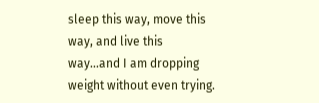sleep this way, move this way, and live this way...and I am dropping weight without even trying.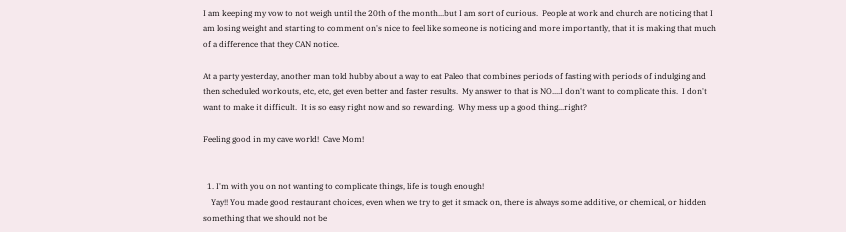I am keeping my vow to not weigh until the 20th of the month...but I am sort of curious.  People at work and church are noticing that I am losing weight and starting to comment on's nice to feel like someone is noticing and more importantly, that it is making that much of a difference that they CAN notice.

At a party yesterday, another man told hubby about a way to eat Paleo that combines periods of fasting with periods of indulging and then scheduled workouts, etc, etc, get even better and faster results.  My answer to that is NO....I don't want to complicate this.  I don't want to make it difficult.  It is so easy right now and so rewarding.  Why mess up a good thing...right?

Feeling good in my cave world!  Cave Mom!


  1. I'm with you on not wanting to complicate things, life is tough enough!
    Yay!! You made good restaurant choices, even when we try to get it smack on, there is always some additive, or chemical, or hidden something that we should not be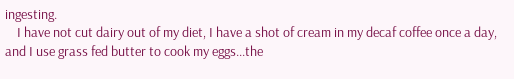ingesting.
    I have not cut dairy out of my diet, I have a shot of cream in my decaf coffee once a day, and I use grass fed butter to cook my eggs...the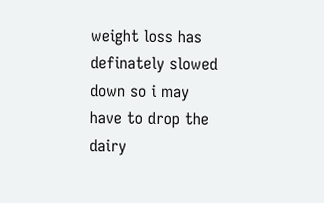weight loss has definately slowed down so i may have to drop the dairy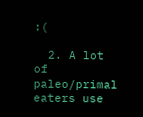:(

  2. A lot of paleo/primal eaters use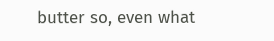butter so, even what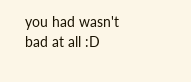you had wasn't bad at all :D